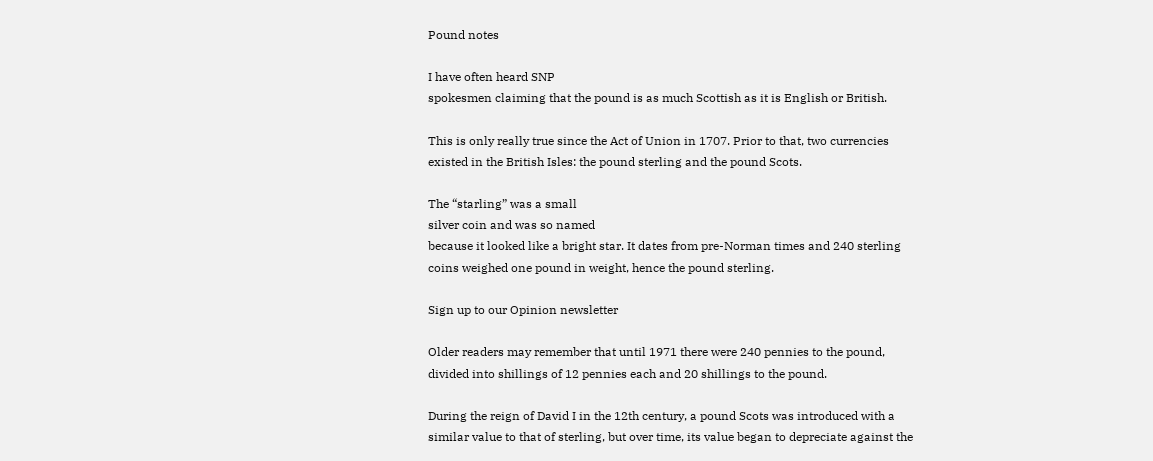Pound notes

I have often heard SNP
spokesmen claiming that the pound is as much Scottish as it is English or British.

This is only really true since the Act of Union in 1707. Prior to that, two currencies existed in the British Isles: the pound sterling and the pound Scots.

The “starling” was a small
silver coin and was so named
because it looked like a bright star. It dates from pre-Norman times and 240 sterling coins weighed one pound in weight, hence the pound sterling.

Sign up to our Opinion newsletter

Older readers may remember that until 1971 there were 240 pennies to the pound, divided into shillings of 12 pennies each and 20 shillings to the pound.

During the reign of David I in the 12th century, a pound Scots was introduced with a similar value to that of sterling, but over time, its value began to depreciate against the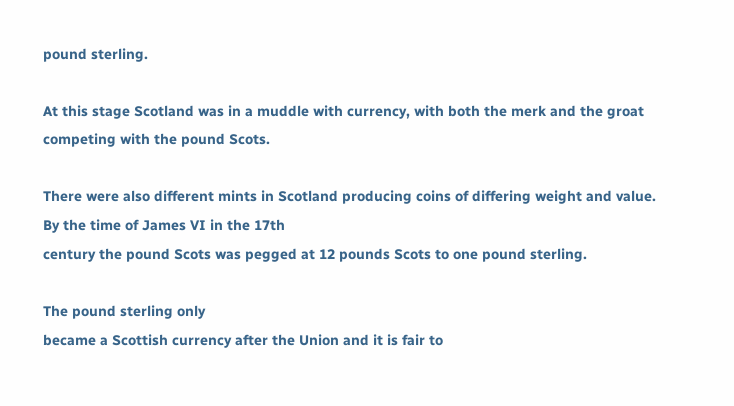pound sterling.

At this stage Scotland was in a muddle with currency, with both the merk and the groat competing with the pound Scots.

There were also different mints in Scotland producing coins of differing weight and value. By the time of James VI in the 17th
century the pound Scots was pegged at 12 pounds Scots to one pound sterling.

The pound sterling only
became a Scottish currency after the Union and it is fair to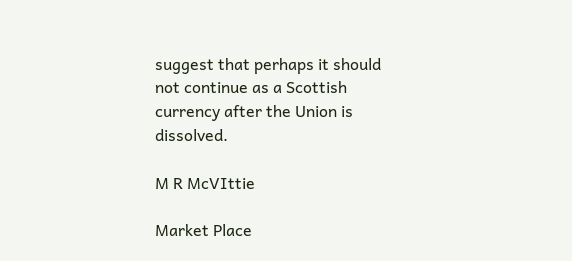suggest that perhaps it should not continue as a Scottish currency after the Union is dissolved.

M R McVIttie

Market Place